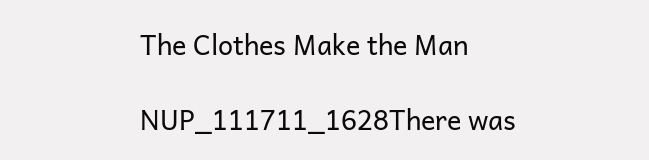The Clothes Make the Man

NUP_111711_1628There was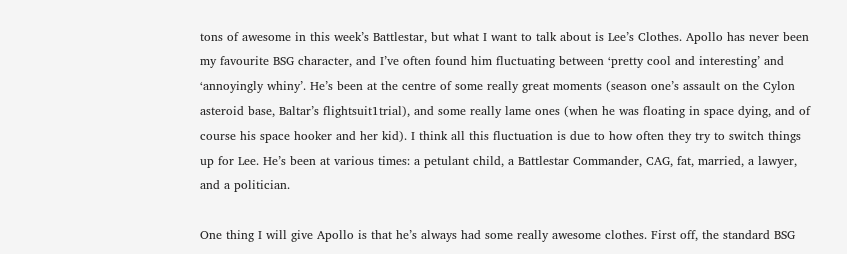tons of awesome in this week’s Battlestar, but what I want to talk about is Lee’s Clothes. Apollo has never been my favourite BSG character, and I’ve often found him fluctuating between ‘pretty cool and interesting’ and ‘annoyingly whiny’. He’s been at the centre of some really great moments (season one’s assault on the Cylon asteroid base, Baltar’s flightsuit1trial), and some really lame ones (when he was floating in space dying, and of course his space hooker and her kid). I think all this fluctuation is due to how often they try to switch things up for Lee. He’s been at various times: a petulant child, a Battlestar Commander, CAG, fat, married, a lawyer, and a politician.

One thing I will give Apollo is that he’s always had some really awesome clothes. First off, the standard BSG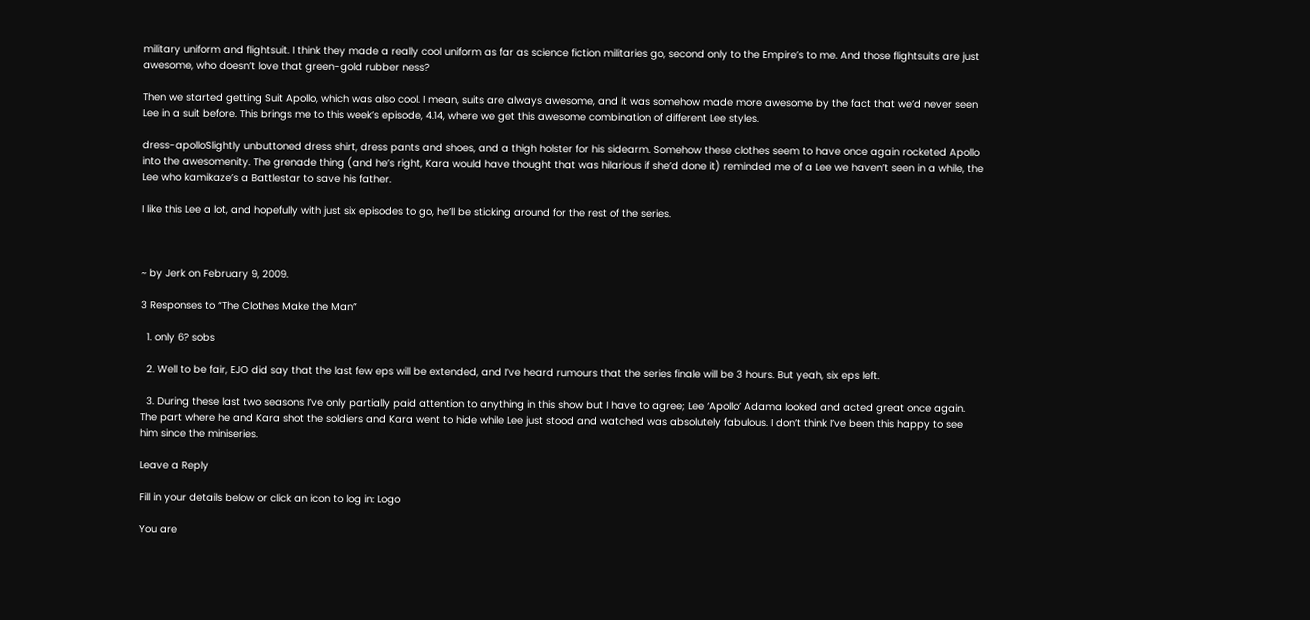military uniform and flightsuit. I think they made a really cool uniform as far as science fiction militaries go, second only to the Empire’s to me. And those flightsuits are just awesome, who doesn’t love that green-gold rubber ness?

Then we started getting Suit Apollo, which was also cool. I mean, suits are always awesome, and it was somehow made more awesome by the fact that we’d never seen Lee in a suit before. This brings me to this week’s episode, 4.14, where we get this awesome combination of different Lee styles.

dress-apolloSlightly unbuttoned dress shirt, dress pants and shoes, and a thigh holster for his sidearm. Somehow these clothes seem to have once again rocketed Apollo into the awesomenity. The grenade thing (and he’s right, Kara would have thought that was hilarious if she’d done it) reminded me of a Lee we haven’t seen in a while, the Lee who kamikaze’s a Battlestar to save his father.

I like this Lee a lot, and hopefully with just six episodes to go, he’ll be sticking around for the rest of the series.



~ by Jerk on February 9, 2009.

3 Responses to “The Clothes Make the Man”

  1. only 6? sobs

  2. Well to be fair, EJO did say that the last few eps will be extended, and I’ve heard rumours that the series finale will be 3 hours. But yeah, six eps left.

  3. During these last two seasons I’ve only partially paid attention to anything in this show but I have to agree; Lee ‘Apollo’ Adama looked and acted great once again. The part where he and Kara shot the soldiers and Kara went to hide while Lee just stood and watched was absolutely fabulous. I don’t think I’ve been this happy to see him since the miniseries.

Leave a Reply

Fill in your details below or click an icon to log in: Logo

You are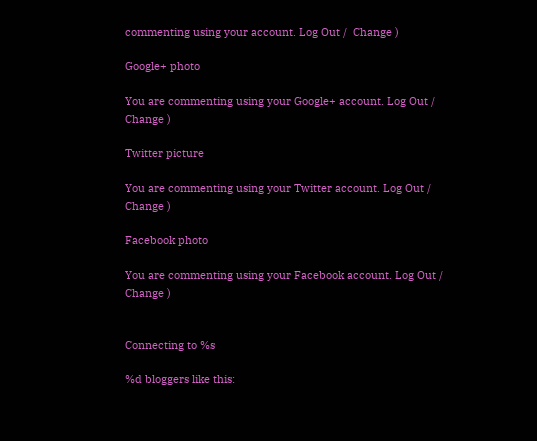commenting using your account. Log Out /  Change )

Google+ photo

You are commenting using your Google+ account. Log Out /  Change )

Twitter picture

You are commenting using your Twitter account. Log Out /  Change )

Facebook photo

You are commenting using your Facebook account. Log Out /  Change )


Connecting to %s

%d bloggers like this: